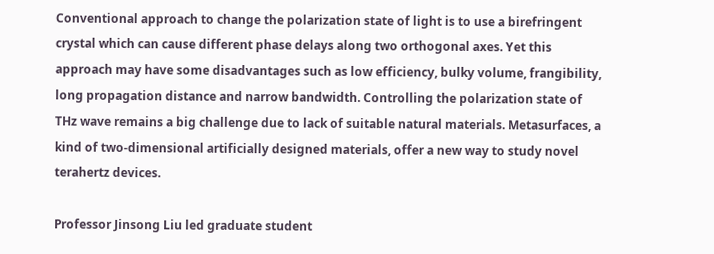Conventional approach to change the polarization state of light is to use a birefringent crystal which can cause different phase delays along two orthogonal axes. Yet this approach may have some disadvantages such as low efficiency, bulky volume, frangibility, long propagation distance and narrow bandwidth. Controlling the polarization state of THz wave remains a big challenge due to lack of suitable natural materials. Metasurfaces, a kind of two-dimensional artificially designed materials, offer a new way to study novel terahertz devices.

Professor Jinsong Liu led graduate student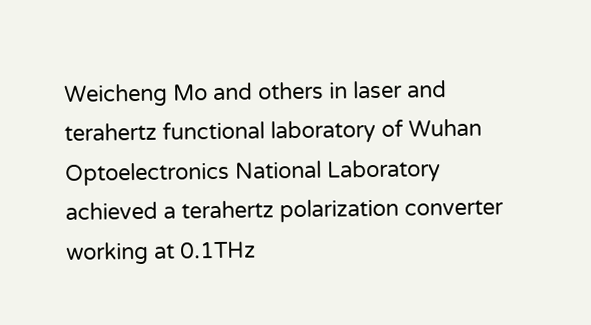Weicheng Mo and others in laser and terahertz functional laboratory of Wuhan Optoelectronics National Laboratory achieved a terahertz polarization converter working at 0.1THz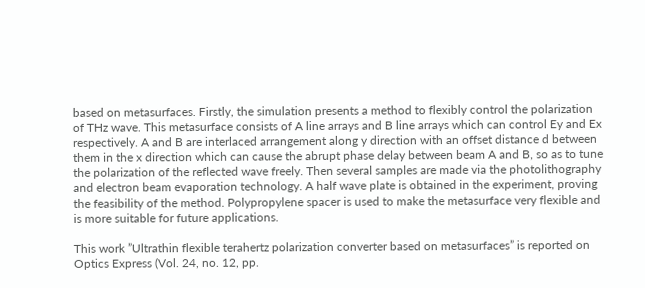based on metasurfaces. Firstly, the simulation presents a method to flexibly control the polarization of THz wave. This metasurface consists of A line arrays and B line arrays which can control Ey and Ex respectively. A and B are interlaced arrangement along y direction with an offset distance d between them in the x direction which can cause the abrupt phase delay between beam A and B, so as to tune the polarization of the reflected wave freely. Then several samples are made via the photolithography and electron beam evaporation technology. A half wave plate is obtained in the experiment, proving the feasibility of the method. Polypropylene spacer is used to make the metasurface very flexible and is more suitable for future applications.

This work ”Ultrathin flexible terahertz polarization converter based on metasurfaces” is reported on Optics Express (Vol. 24, no. 12, pp.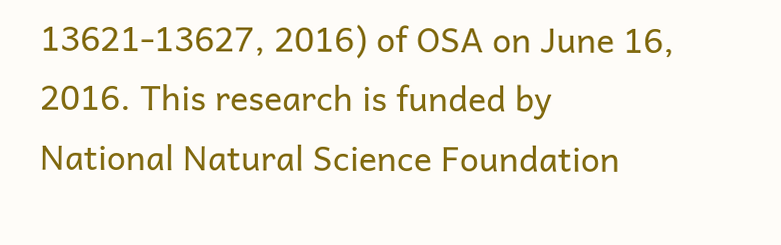13621-13627, 2016) of OSA on June 16, 2016. This research is funded by National Natural Science Foundation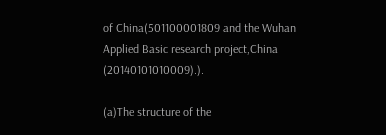of China(501100001809 and the Wuhan Applied Basic research project,China (20140101010009).).

(a)The structure of the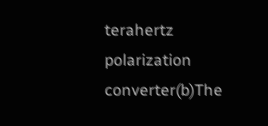terahertz polarization converter(b)The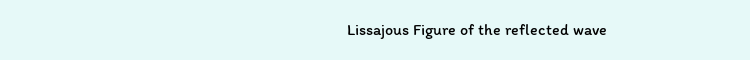Lissajous Figure of the reflected wave